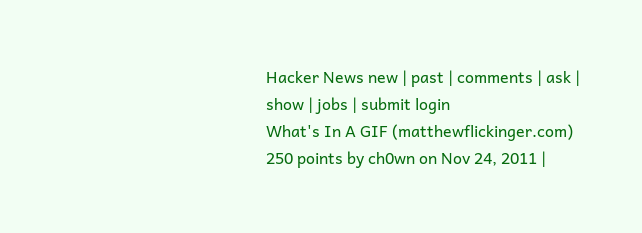Hacker News new | past | comments | ask | show | jobs | submit login
What's In A GIF (matthewflickinger.com)
250 points by ch0wn on Nov 24, 2011 |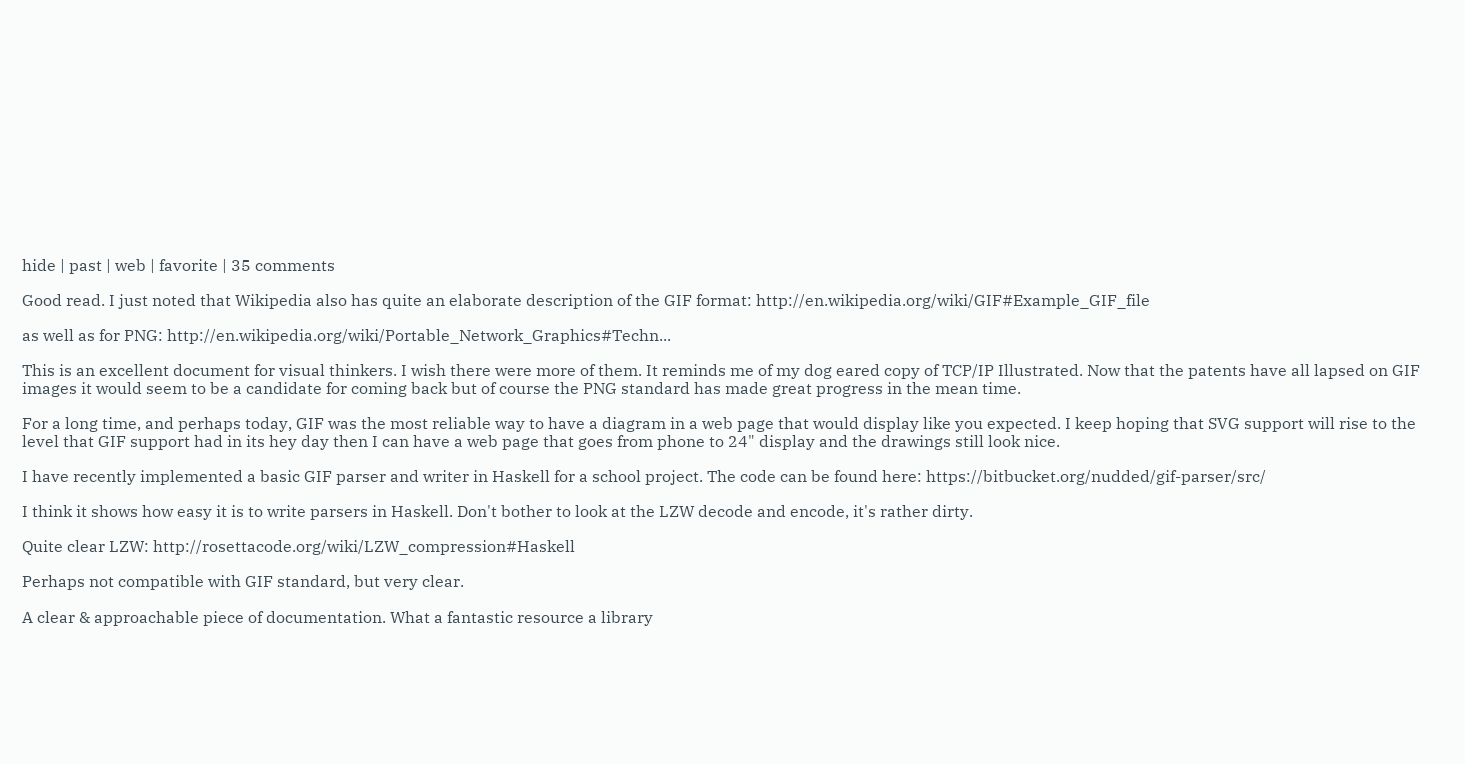hide | past | web | favorite | 35 comments

Good read. I just noted that Wikipedia also has quite an elaborate description of the GIF format: http://en.wikipedia.org/wiki/GIF#Example_GIF_file

as well as for PNG: http://en.wikipedia.org/wiki/Portable_Network_Graphics#Techn...

This is an excellent document for visual thinkers. I wish there were more of them. It reminds me of my dog eared copy of TCP/IP Illustrated. Now that the patents have all lapsed on GIF images it would seem to be a candidate for coming back but of course the PNG standard has made great progress in the mean time.

For a long time, and perhaps today, GIF was the most reliable way to have a diagram in a web page that would display like you expected. I keep hoping that SVG support will rise to the level that GIF support had in its hey day then I can have a web page that goes from phone to 24" display and the drawings still look nice.

I have recently implemented a basic GIF parser and writer in Haskell for a school project. The code can be found here: https://bitbucket.org/nudded/gif-parser/src/

I think it shows how easy it is to write parsers in Haskell. Don't bother to look at the LZW decode and encode, it's rather dirty.

Quite clear LZW: http://rosettacode.org/wiki/LZW_compression#Haskell

Perhaps not compatible with GIF standard, but very clear.

A clear & approachable piece of documentation. What a fantastic resource a library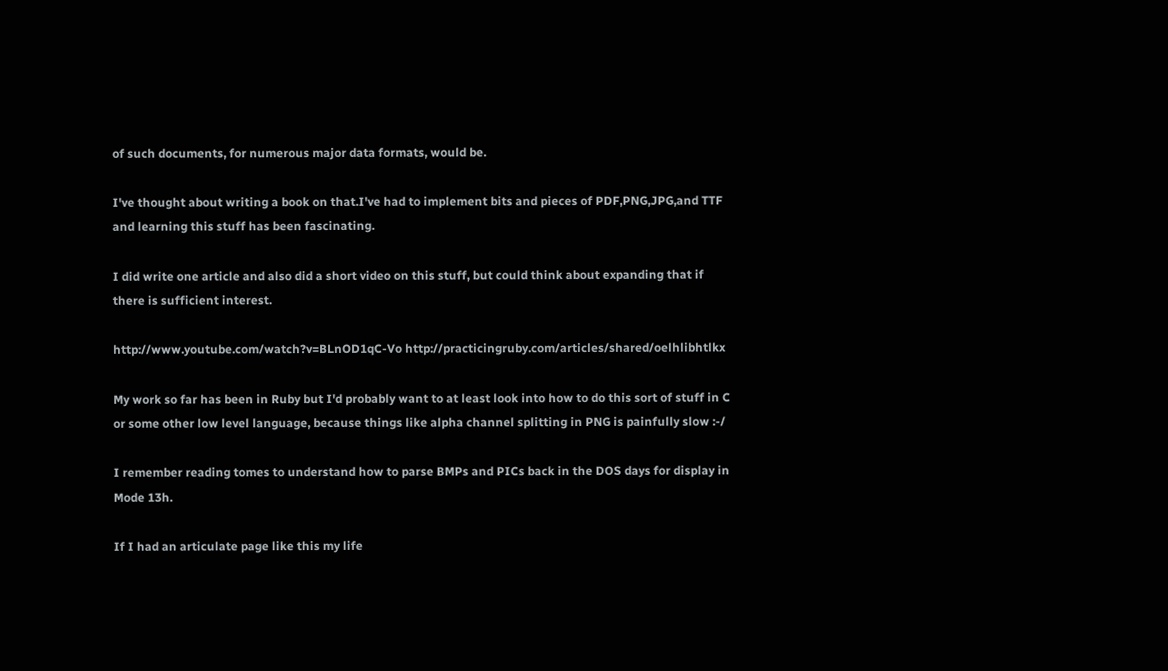of such documents, for numerous major data formats, would be.

I've thought about writing a book on that.I've had to implement bits and pieces of PDF,PNG,JPG,and TTF and learning this stuff has been fascinating.

I did write one article and also did a short video on this stuff, but could think about expanding that if there is sufficient interest.

http://www.youtube.com/watch?v=BLnOD1qC-Vo http://practicingruby.com/articles/shared/oelhlibhtlkx

My work so far has been in Ruby but I'd probably want to at least look into how to do this sort of stuff in C or some other low level language, because things like alpha channel splitting in PNG is painfully slow :-/

I remember reading tomes to understand how to parse BMPs and PICs back in the DOS days for display in Mode 13h.

If I had an articulate page like this my life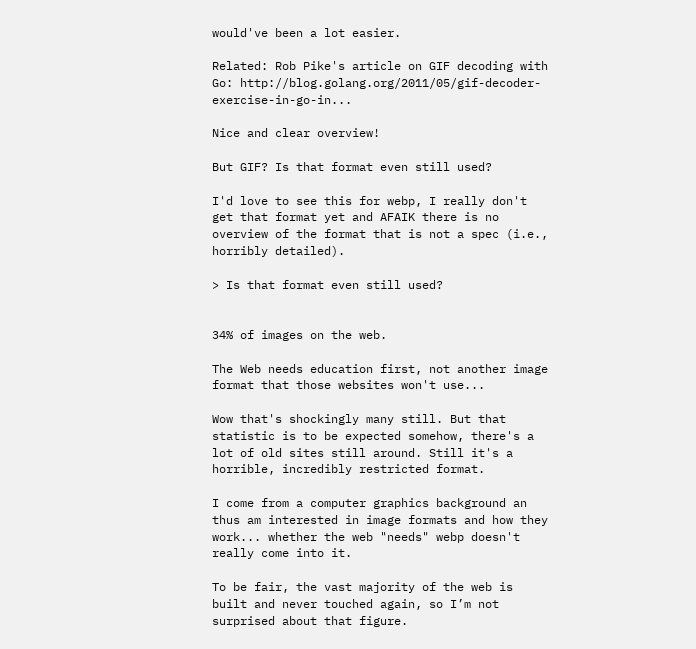would've been a lot easier.

Related: Rob Pike's article on GIF decoding with Go: http://blog.golang.org/2011/05/gif-decoder-exercise-in-go-in...

Nice and clear overview!

But GIF? Is that format even still used?

I'd love to see this for webp, I really don't get that format yet and AFAIK there is no overview of the format that is not a spec (i.e., horribly detailed).

> Is that format even still used?


34% of images on the web.

The Web needs education first, not another image format that those websites won't use...

Wow that's shockingly many still. But that statistic is to be expected somehow, there's a lot of old sites still around. Still it's a horrible, incredibly restricted format.

I come from a computer graphics background an thus am interested in image formats and how they work... whether the web "needs" webp doesn't really come into it.

To be fair, the vast majority of the web is built and never touched again, so I’m not surprised about that figure.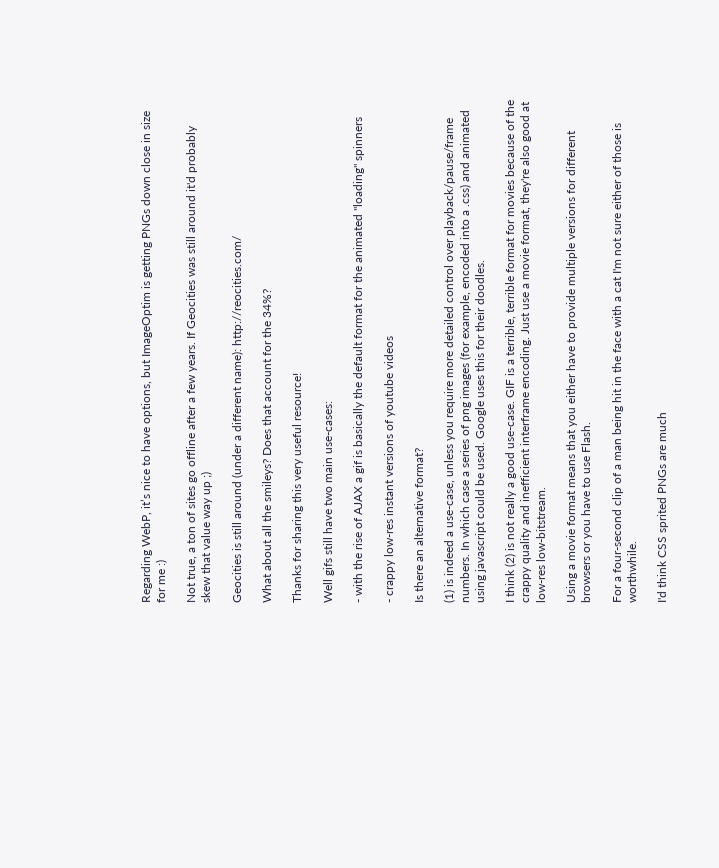Regarding WebP, it’s nice to have options, but ImageOptim is getting PNGs down close in size for me :)

Not true, a ton of sites go offline after a few years. If Geocities was still around it'd probably skew that value way up ;)

Geocities is still around (under a different name): http://reocities.com/

What about all the smileys? Does that account for the 34%?

Thanks for sharing this very useful resource!

Well gifs still have two main use-cases:

- with the rise of AJAX a gif is basically the default format for the animated "loading" spinners

- crappy low-res instant versions of youtube videos

Is there an alternative format?

(1) is indeed a use-case, unless you require more detailed control over playback/pause/frame numbers. In which case a series of png images (for example, encoded into a .css) and animated using javascript could be used. Google uses this for their doodles.

I think (2) is not really a good use-case. GIF is a terrible, terrible format for movies because of the crappy quality and inefficient interframe encoding. Just use a movie format, they're also good at low-res low-bitstream.

Using a movie format means that you either have to provide multiple versions for different browsers or you have to use Flash.

For a four-second clip of a man being hit in the face with a cat I'm not sure either of those is worthwhile.

I'd think CSS sprited PNGs are much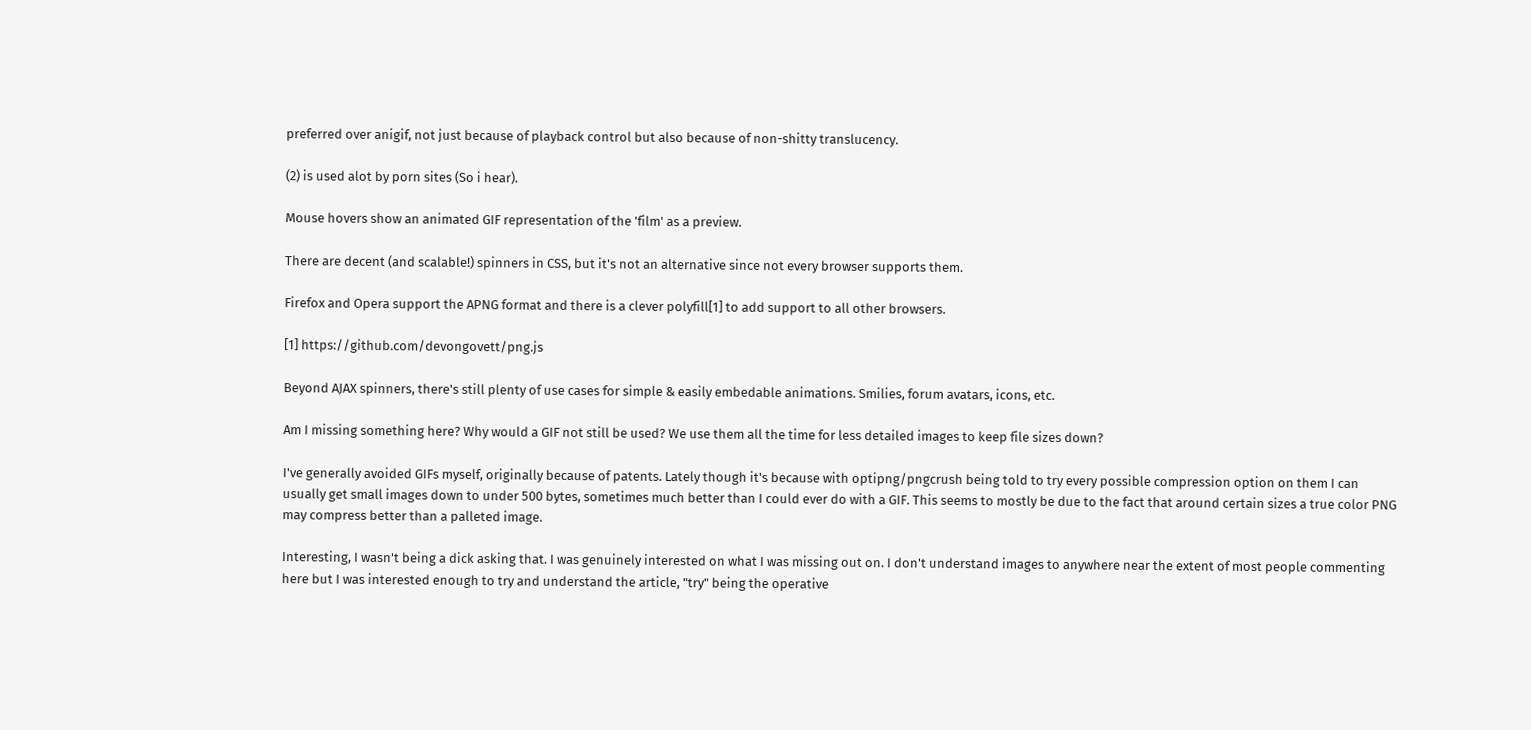preferred over anigif, not just because of playback control but also because of non-shitty translucency.

(2) is used alot by porn sites (So i hear).

Mouse hovers show an animated GIF representation of the 'film' as a preview.

There are decent (and scalable!) spinners in CSS, but it's not an alternative since not every browser supports them.

Firefox and Opera support the APNG format and there is a clever polyfill[1] to add support to all other browsers.

[1] https://github.com/devongovett/png.js

Beyond AJAX spinners, there's still plenty of use cases for simple & easily embedable animations. Smilies, forum avatars, icons, etc.

Am I missing something here? Why would a GIF not still be used? We use them all the time for less detailed images to keep file sizes down?

I've generally avoided GIFs myself, originally because of patents. Lately though it's because with optipng/pngcrush being told to try every possible compression option on them I can usually get small images down to under 500 bytes, sometimes much better than I could ever do with a GIF. This seems to mostly be due to the fact that around certain sizes a true color PNG may compress better than a palleted image.

Interesting, I wasn't being a dick asking that. I was genuinely interested on what I was missing out on. I don't understand images to anywhere near the extent of most people commenting here but I was interested enough to try and understand the article, "try" being the operative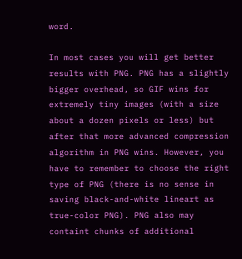word.

In most cases you will get better results with PNG. PNG has a slightly bigger overhead, so GIF wins for extremely tiny images (with a size about a dozen pixels or less) but after that more advanced compression algorithm in PNG wins. However, you have to remember to choose the right type of PNG (there is no sense in saving black-and-white lineart as true-color PNG). PNG also may containt chunks of additional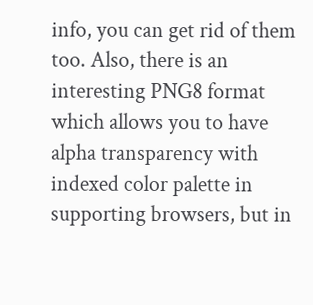info, you can get rid of them too. Also, there is an interesting PNG8 format which allows you to have alpha transparency with indexed color palette in supporting browsers, but in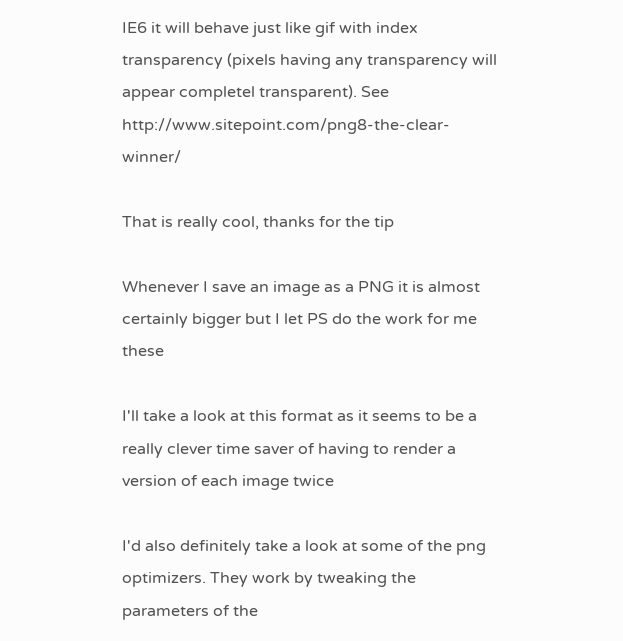IE6 it will behave just like gif with index transparency (pixels having any transparency will appear completel transparent). See http://www.sitepoint.com/png8-the-clear-winner/

That is really cool, thanks for the tip

Whenever I save an image as a PNG it is almost certainly bigger but I let PS do the work for me these

I'll take a look at this format as it seems to be a really clever time saver of having to render a version of each image twice

I'd also definitely take a look at some of the png optimizers. They work by tweaking the parameters of the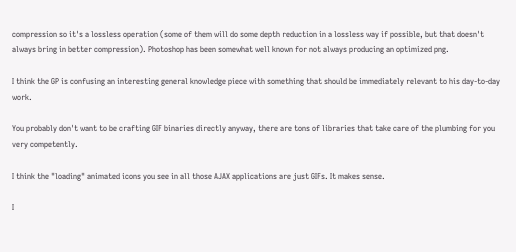compression so it's a lossless operation (some of them will do some depth reduction in a lossless way if possible, but that doesn't always bring in better compression). Photoshop has been somewhat well known for not always producing an optimized png.

I think the GP is confusing an interesting general knowledge piece with something that should be immediately relevant to his day-to-day work.

You probably don't want to be crafting GIF binaries directly anyway, there are tons of libraries that take care of the plumbing for you very competently.

I think the "loading" animated icons you see in all those AJAX applications are just GIFs. It makes sense.

I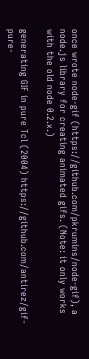once wrote node-gif (https://github.com/pkrumins/node-gif), a node.js library for creating animated gifs. (Note: it only works with the old node 0.2.x.)

generating GIF in pure Tcl (2004) https://github.com/antirez/gif-pure-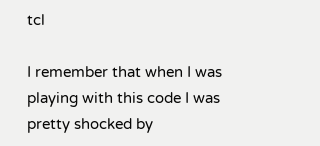tcl

I remember that when I was playing with this code I was pretty shocked by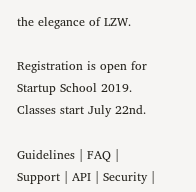the elegance of LZW.

Registration is open for Startup School 2019. Classes start July 22nd.

Guidelines | FAQ | Support | API | Security |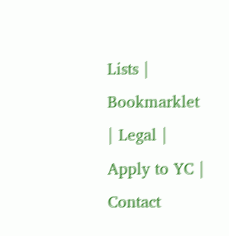Lists | Bookmarklet | Legal | Apply to YC | Contact